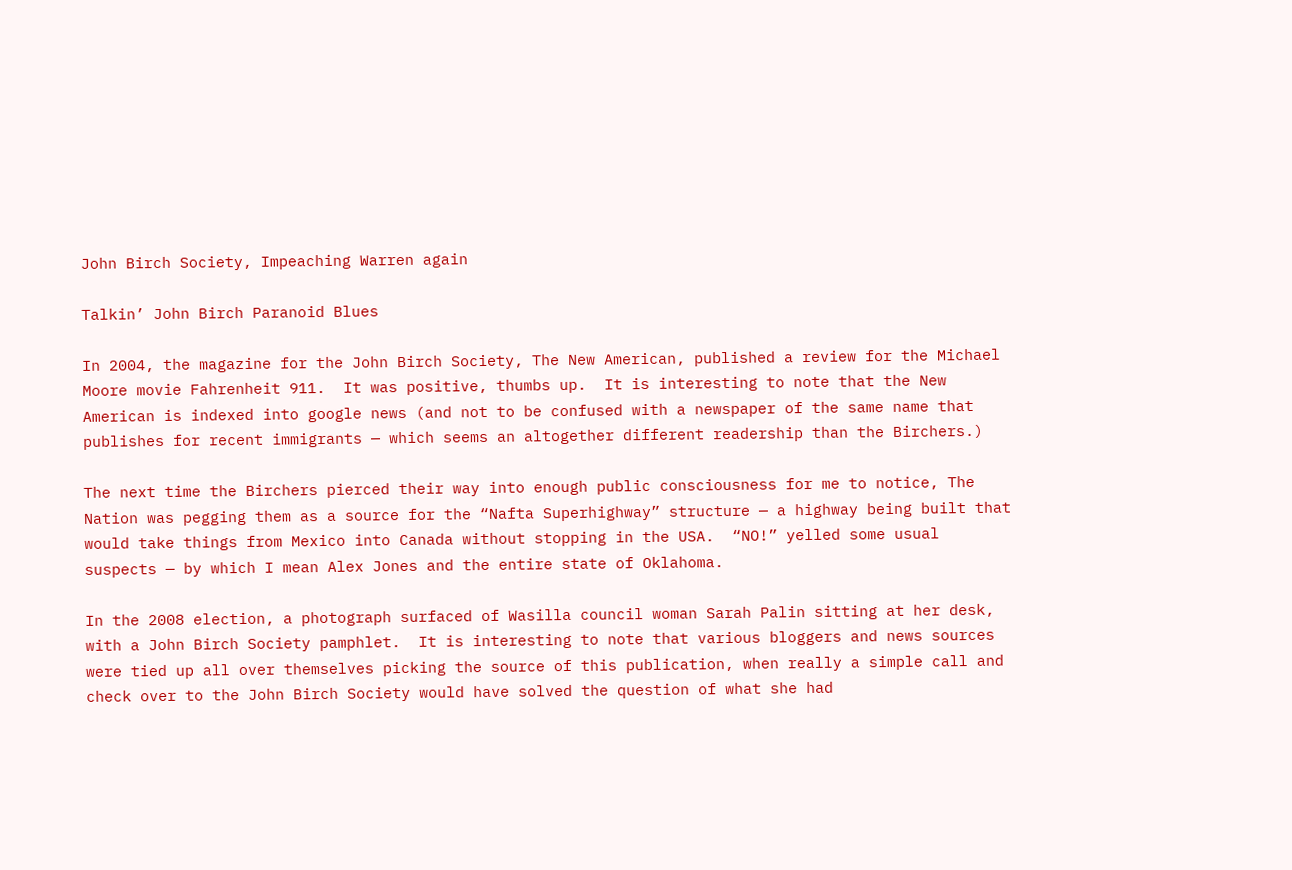John Birch Society, Impeaching Warren again

Talkin’ John Birch Paranoid Blues

In 2004, the magazine for the John Birch Society, The New American, published a review for the Michael Moore movie Fahrenheit 911.  It was positive, thumbs up.  It is interesting to note that the New American is indexed into google news (and not to be confused with a newspaper of the same name that publishes for recent immigrants — which seems an altogether different readership than the Birchers.)

The next time the Birchers pierced their way into enough public consciousness for me to notice, The Nation was pegging them as a source for the “Nafta Superhighway” structure — a highway being built that would take things from Mexico into Canada without stopping in the USA.  “NO!” yelled some usual suspects — by which I mean Alex Jones and the entire state of Oklahoma.

In the 2008 election, a photograph surfaced of Wasilla council woman Sarah Palin sitting at her desk, with a John Birch Society pamphlet.  It is interesting to note that various bloggers and news sources were tied up all over themselves picking the source of this publication, when really a simple call and check over to the John Birch Society would have solved the question of what she had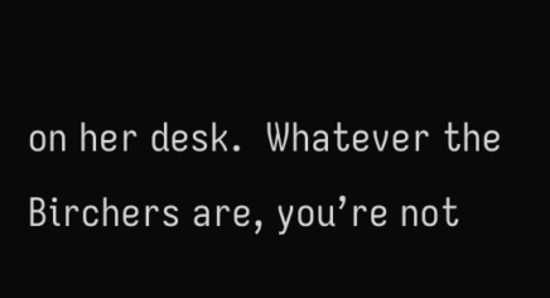on her desk.  Whatever the Birchers are, you’re not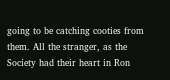going to be catching cooties from them. All the stranger, as the Society had their heart in Ron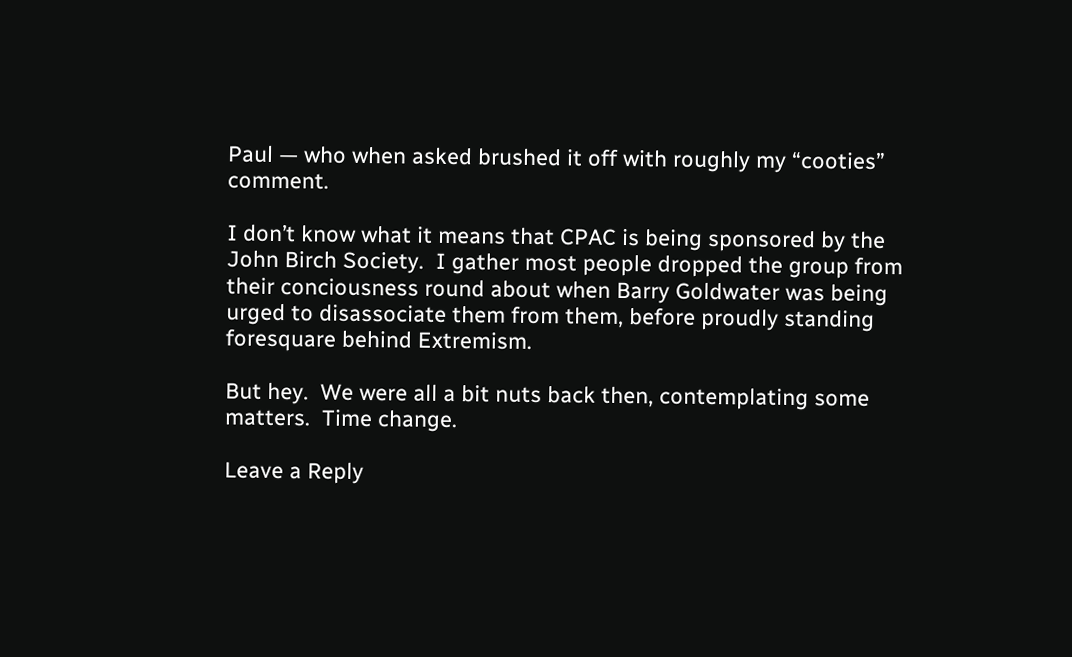Paul — who when asked brushed it off with roughly my “cooties” comment.

I don’t know what it means that CPAC is being sponsored by the John Birch Society.  I gather most people dropped the group from their conciousness round about when Barry Goldwater was being urged to disassociate them from them, before proudly standing foresquare behind Extremism.

But hey.  We were all a bit nuts back then, contemplating some matters.  Time change.

Leave a Reply